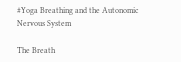#Yoga Breathing and the Autonomic Nervous System

The Breath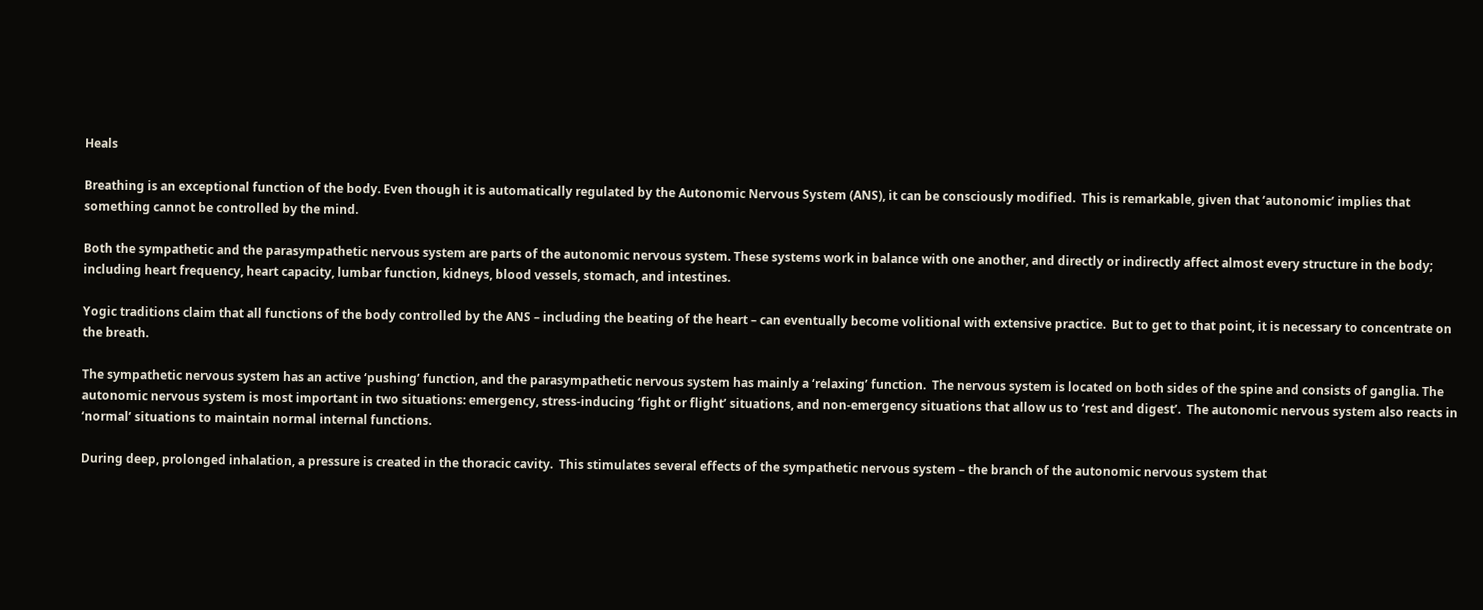Heals

Breathing is an exceptional function of the body. Even though it is automatically regulated by the Autonomic Nervous System (ANS), it can be consciously modified.  This is remarkable, given that ‘autonomic’ implies that something cannot be controlled by the mind.

Both the sympathetic and the parasympathetic nervous system are parts of the autonomic nervous system. These systems work in balance with one another, and directly or indirectly affect almost every structure in the body; including heart frequency, heart capacity, lumbar function, kidneys, blood vessels, stomach, and intestines.

Yogic traditions claim that all functions of the body controlled by the ANS – including the beating of the heart – can eventually become volitional with extensive practice.  But to get to that point, it is necessary to concentrate on the breath.

The sympathetic nervous system has an active ‘pushing’ function, and the parasympathetic nervous system has mainly a ‘relaxing’ function.  The nervous system is located on both sides of the spine and consists of ganglia. The autonomic nervous system is most important in two situations: emergency, stress-inducing ‘fight or flight’ situations, and non-emergency situations that allow us to ‘rest and digest’.  The autonomic nervous system also reacts in ‘normal’ situations to maintain normal internal functions.

During deep, prolonged inhalation, a pressure is created in the thoracic cavity.  This stimulates several effects of the sympathetic nervous system – the branch of the autonomic nervous system that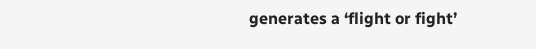generates a ‘flight or fight’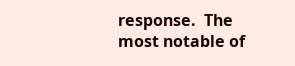response.  The most notable of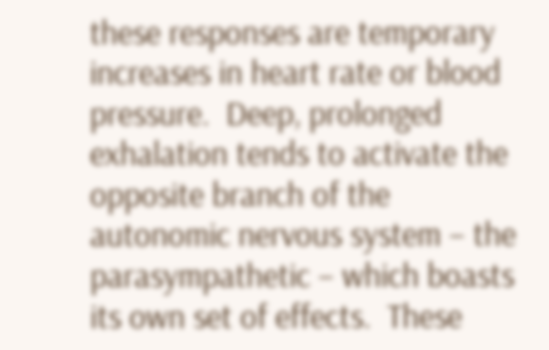these responses are temporary increases in heart rate or blood pressure.  Deep, prolonged exhalation tends to activate the opposite branch of the autonomic nervous system – the parasympathetic – which boasts its own set of effects.  These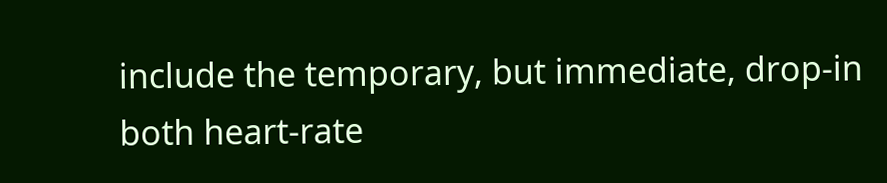include the temporary, but immediate, drop-in both heart-rate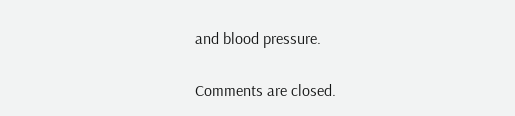and blood pressure.

Comments are closed.